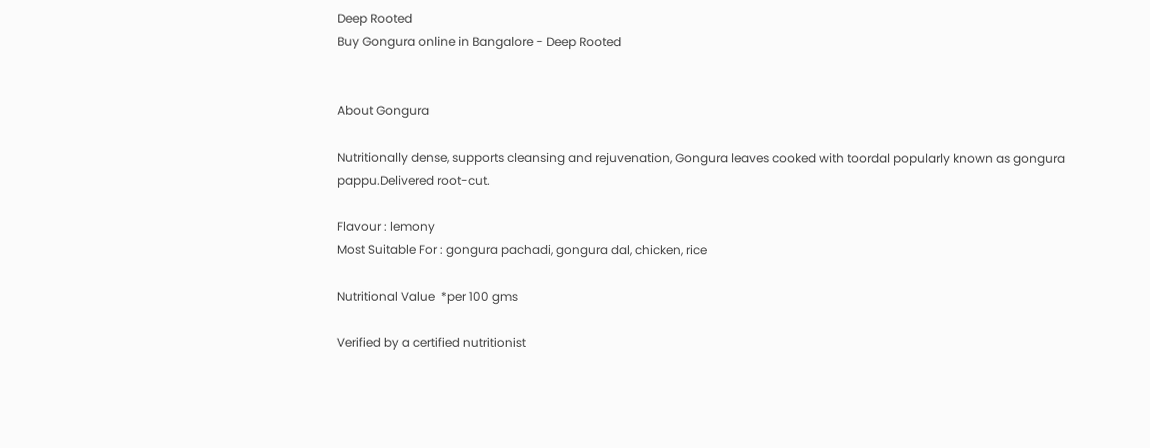Deep Rooted
Buy Gongura online in Bangalore - Deep Rooted


About Gongura

Nutritionally dense, supports cleansing and rejuvenation, Gongura leaves cooked with toordal popularly known as gongura pappu.Delivered root-cut.

Flavour : lemony
Most Suitable For : gongura pachadi, gongura dal, chicken, rice

Nutritional Value  *per 100 gms

Verified by a certified nutritionist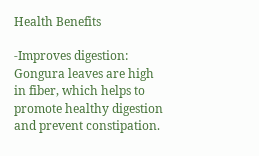Health Benefits

-Improves digestion: Gongura leaves are high in fiber, which helps to promote healthy digestion and prevent constipation.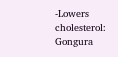-Lowers cholesterol: Gongura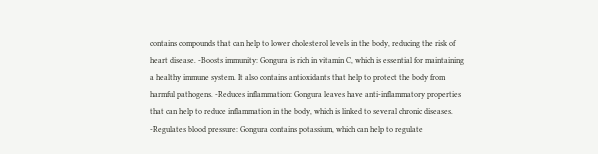contains compounds that can help to lower cholesterol levels in the body, reducing the risk of heart disease. -Boosts immunity: Gongura is rich in vitamin C, which is essential for maintaining a healthy immune system. It also contains antioxidants that help to protect the body from harmful pathogens. -Reduces inflammation: Gongura leaves have anti-inflammatory properties that can help to reduce inflammation in the body, which is linked to several chronic diseases. -Regulates blood pressure: Gongura contains potassium, which can help to regulate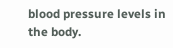blood pressure levels in the body.